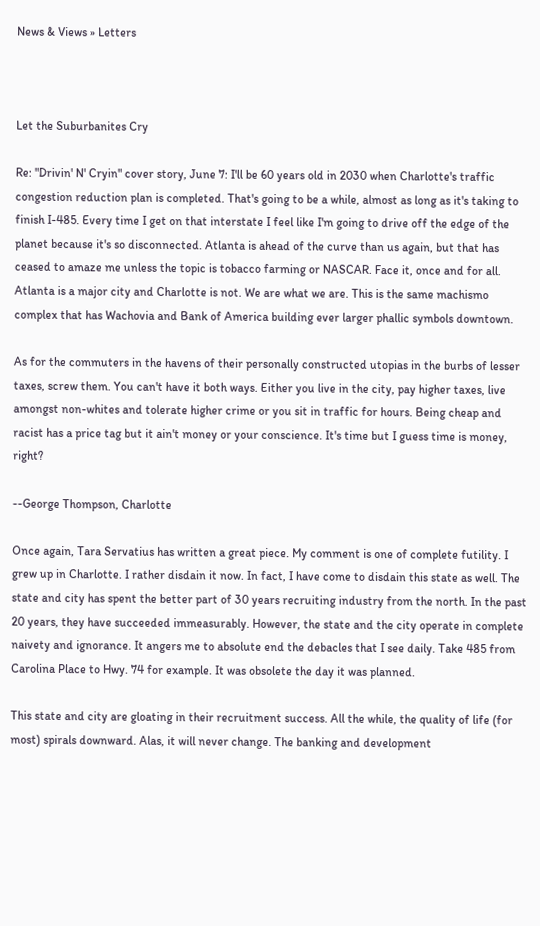News & Views » Letters



Let the Suburbanites Cry

Re: "Drivin' N' Cryin" cover story, June 7: I'll be 60 years old in 2030 when Charlotte's traffic congestion reduction plan is completed. That's going to be a while, almost as long as it's taking to finish I-485. Every time I get on that interstate I feel like I'm going to drive off the edge of the planet because it's so disconnected. Atlanta is ahead of the curve than us again, but that has ceased to amaze me unless the topic is tobacco farming or NASCAR. Face it, once and for all. Atlanta is a major city and Charlotte is not. We are what we are. This is the same machismo complex that has Wachovia and Bank of America building ever larger phallic symbols downtown.

As for the commuters in the havens of their personally constructed utopias in the burbs of lesser taxes, screw them. You can't have it both ways. Either you live in the city, pay higher taxes, live amongst non-whites and tolerate higher crime or you sit in traffic for hours. Being cheap and racist has a price tag but it ain't money or your conscience. It's time but I guess time is money, right?

--George Thompson, Charlotte

Once again, Tara Servatius has written a great piece. My comment is one of complete futility. I grew up in Charlotte. I rather disdain it now. In fact, I have come to disdain this state as well. The state and city has spent the better part of 30 years recruiting industry from the north. In the past 20 years, they have succeeded immeasurably. However, the state and the city operate in complete naivety and ignorance. It angers me to absolute end the debacles that I see daily. Take 485 from Carolina Place to Hwy. 74 for example. It was obsolete the day it was planned.

This state and city are gloating in their recruitment success. All the while, the quality of life (for most) spirals downward. Alas, it will never change. The banking and development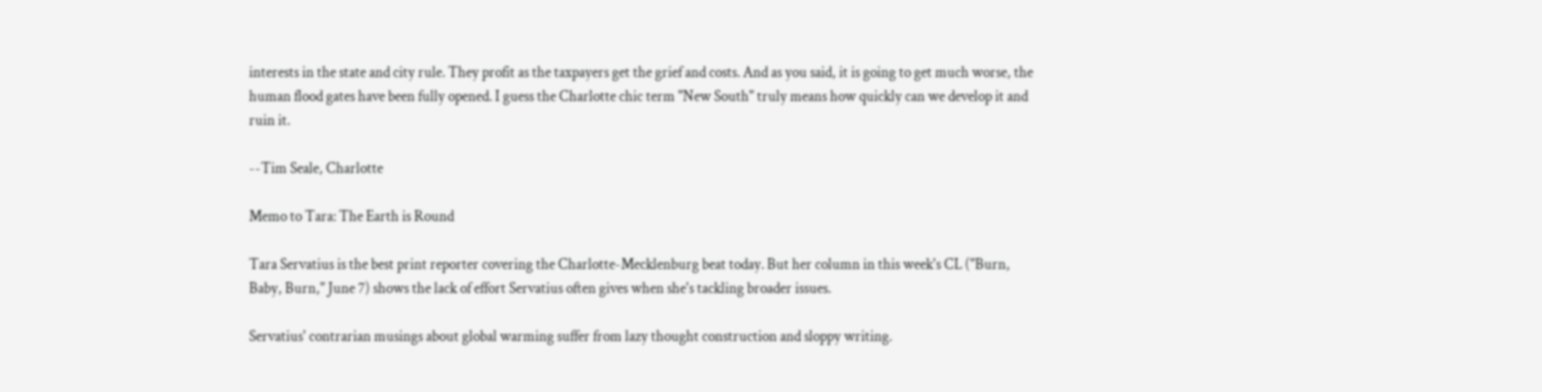interests in the state and city rule. They profit as the taxpayers get the grief and costs. And as you said, it is going to get much worse, the human flood gates have been fully opened. I guess the Charlotte chic term "New South" truly means how quickly can we develop it and ruin it.

--Tim Seale, Charlotte

Memo to Tara: The Earth is Round

Tara Servatius is the best print reporter covering the Charlotte-Mecklenburg beat today. But her column in this week's CL ("Burn, Baby, Burn," June 7) shows the lack of effort Servatius often gives when she's tackling broader issues.

Servatius' contrarian musings about global warming suffer from lazy thought construction and sloppy writing.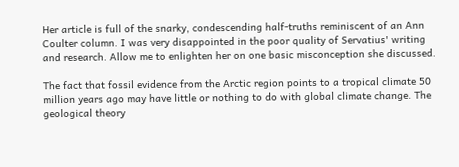Her article is full of the snarky, condescending half-truths reminiscent of an Ann Coulter column. I was very disappointed in the poor quality of Servatius' writing and research. Allow me to enlighten her on one basic misconception she discussed.

The fact that fossil evidence from the Arctic region points to a tropical climate 50 million years ago may have little or nothing to do with global climate change. The geological theory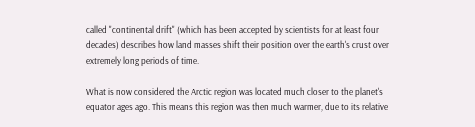called "continental drift" (which has been accepted by scientists for at least four decades) describes how land masses shift their position over the earth's crust over extremely long periods of time.

What is now considered the Arctic region was located much closer to the planet's equator ages ago. This means this region was then much warmer, due to its relative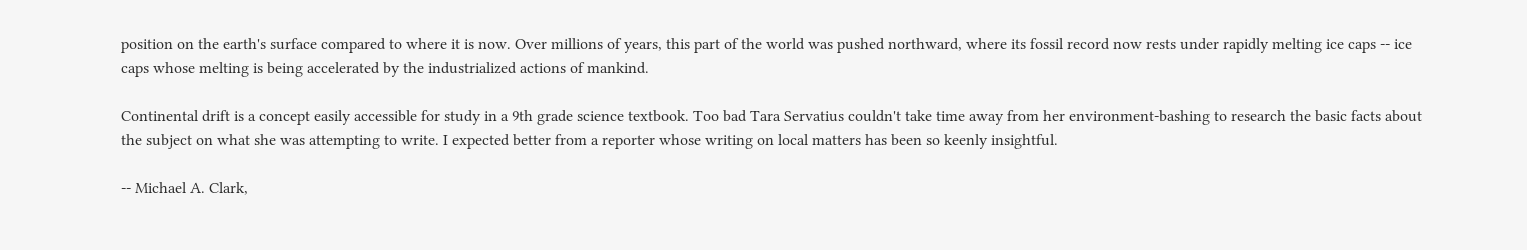position on the earth's surface compared to where it is now. Over millions of years, this part of the world was pushed northward, where its fossil record now rests under rapidly melting ice caps -- ice caps whose melting is being accelerated by the industrialized actions of mankind.

Continental drift is a concept easily accessible for study in a 9th grade science textbook. Too bad Tara Servatius couldn't take time away from her environment-bashing to research the basic facts about the subject on what she was attempting to write. I expected better from a reporter whose writing on local matters has been so keenly insightful.

-- Michael A. Clark,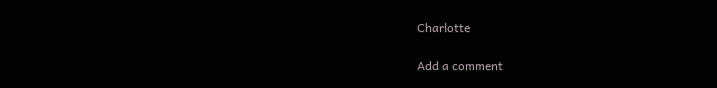Charlotte

Add a comment